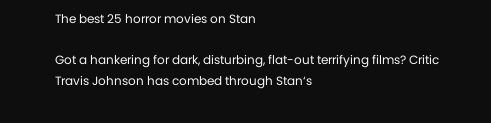The best 25 horror movies on Stan

Got a hankering for dark, disturbing, flat-out terrifying films? Critic Travis Johnson has combed through Stan‘s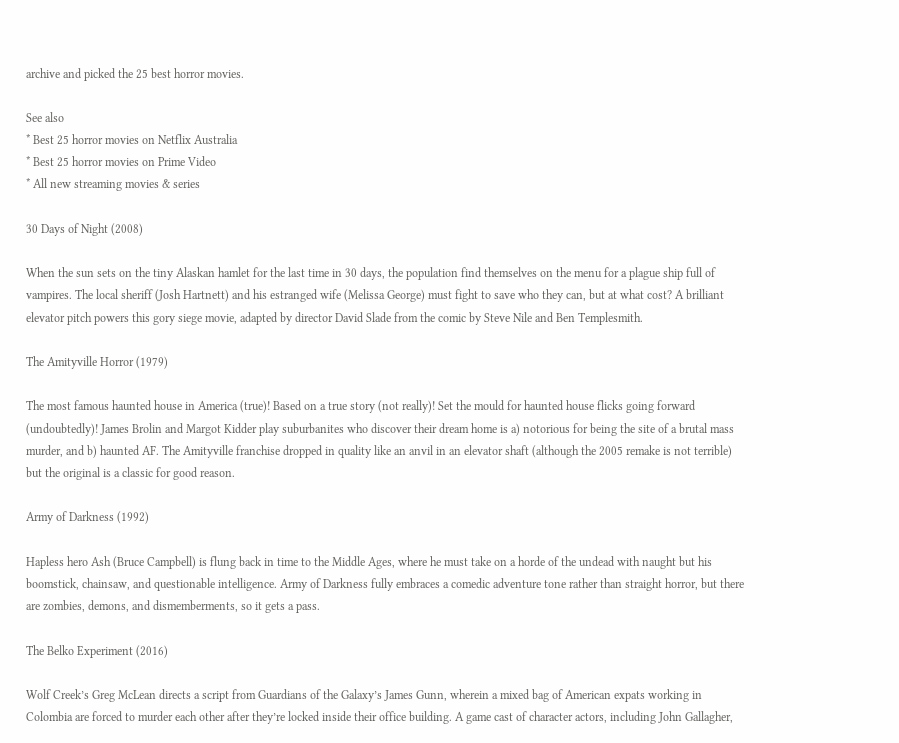archive and picked the 25 best horror movies.

See also
* Best 25 horror movies on Netflix Australia
* Best 25 horror movies on Prime Video
* All new streaming movies & series

30 Days of Night (2008)

When the sun sets on the tiny Alaskan hamlet for the last time in 30 days, the population find themselves on the menu for a plague ship full of vampires. The local sheriff (Josh Hartnett) and his estranged wife (Melissa George) must fight to save who they can, but at what cost? A brilliant elevator pitch powers this gory siege movie, adapted by director David Slade from the comic by Steve Nile and Ben Templesmith.

The Amityville Horror (1979)

The most famous haunted house in America (true)! Based on a true story (not really)! Set the mould for haunted house flicks going forward (undoubtedly)! James Brolin and Margot Kidder play suburbanites who discover their dream home is a) notorious for being the site of a brutal mass murder, and b) haunted AF. The Amityville franchise dropped in quality like an anvil in an elevator shaft (although the 2005 remake is not terrible) but the original is a classic for good reason.

Army of Darkness (1992)

Hapless hero Ash (Bruce Campbell) is flung back in time to the Middle Ages, where he must take on a horde of the undead with naught but his boomstick, chainsaw, and questionable intelligence. Army of Darkness fully embraces a comedic adventure tone rather than straight horror, but there are zombies, demons, and dismemberments, so it gets a pass.

The Belko Experiment (2016)

Wolf Creek’s Greg McLean directs a script from Guardians of the Galaxy’s James Gunn, wherein a mixed bag of American expats working in Colombia are forced to murder each other after they’re locked inside their office building. A game cast of character actors, including John Gallagher,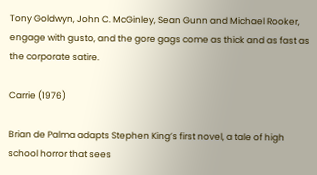Tony Goldwyn, John C. McGinley, Sean Gunn and Michael Rooker, engage with gusto, and the gore gags come as thick and as fast as the corporate satire.

Carrie (1976)

Brian de Palma adapts Stephen King’s first novel, a tale of high school horror that sees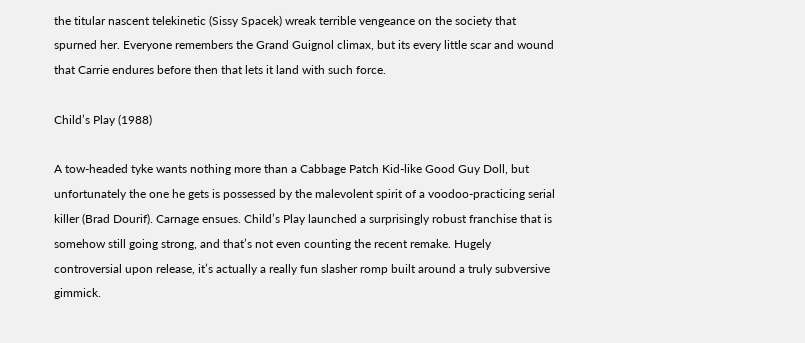the titular nascent telekinetic (Sissy Spacek) wreak terrible vengeance on the society that spurned her. Everyone remembers the Grand Guignol climax, but its every little scar and wound that Carrie endures before then that lets it land with such force.

Child’s Play (1988)

A tow-headed tyke wants nothing more than a Cabbage Patch Kid-like Good Guy Doll, but unfortunately the one he gets is possessed by the malevolent spirit of a voodoo-practicing serial killer (Brad Dourif). Carnage ensues. Child’s Play launched a surprisingly robust franchise that is somehow still going strong, and that’s not even counting the recent remake. Hugely controversial upon release, it’s actually a really fun slasher romp built around a truly subversive gimmick.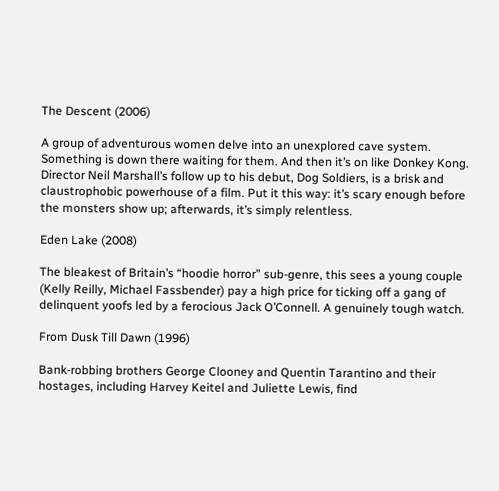The Descent (2006)

A group of adventurous women delve into an unexplored cave system. Something is down there waiting for them. And then it’s on like Donkey Kong. Director Neil Marshall’s follow up to his debut, Dog Soldiers, is a brisk and claustrophobic powerhouse of a film. Put it this way: it’s scary enough before the monsters show up; afterwards, it’s simply relentless.

Eden Lake (2008)

The bleakest of Britain’s “hoodie horror” sub-genre, this sees a young couple (Kelly Reilly, Michael Fassbender) pay a high price for ticking off a gang of delinquent yoofs led by a ferocious Jack O’Connell. A genuinely tough watch.

From Dusk Till Dawn (1996)

Bank-robbing brothers George Clooney and Quentin Tarantino and their hostages, including Harvey Keitel and Juliette Lewis, find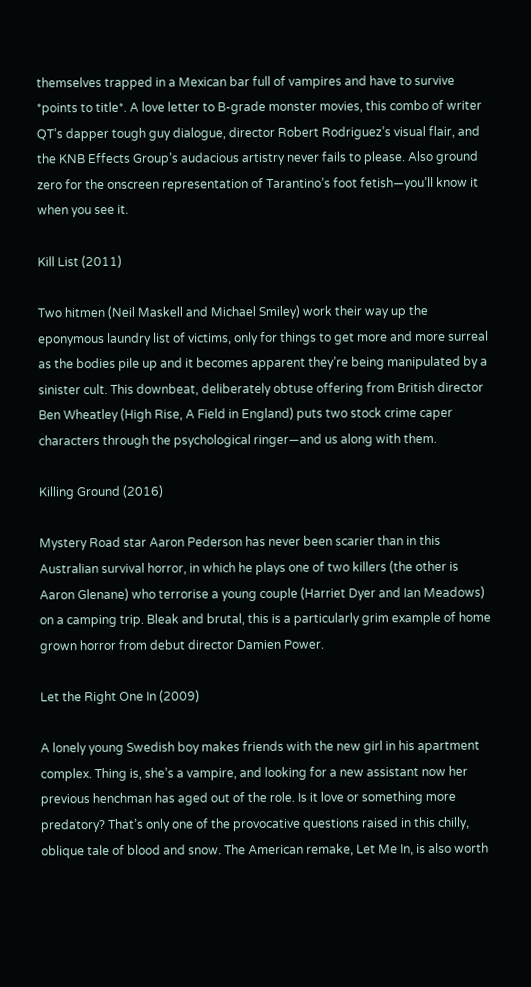themselves trapped in a Mexican bar full of vampires and have to survive *points to title*. A love letter to B-grade monster movies, this combo of writer QT’s dapper tough guy dialogue, director Robert Rodriguez’s visual flair, and the KNB Effects Group’s audacious artistry never fails to please. Also ground zero for the onscreen representation of Tarantino’s foot fetish—you’ll know it when you see it.

Kill List (2011)

Two hitmen (Neil Maskell and Michael Smiley) work their way up the eponymous laundry list of victims, only for things to get more and more surreal as the bodies pile up and it becomes apparent they’re being manipulated by a sinister cult. This downbeat, deliberately obtuse offering from British director Ben Wheatley (High Rise, A Field in England) puts two stock crime caper characters through the psychological ringer—and us along with them.

Killing Ground (2016)

Mystery Road star Aaron Pederson has never been scarier than in this Australian survival horror, in which he plays one of two killers (the other is Aaron Glenane) who terrorise a young couple (Harriet Dyer and Ian Meadows) on a camping trip. Bleak and brutal, this is a particularly grim example of home grown horror from debut director Damien Power.

Let the Right One In (2009)

A lonely young Swedish boy makes friends with the new girl in his apartment complex. Thing is, she’s a vampire, and looking for a new assistant now her previous henchman has aged out of the role. Is it love or something more predatory? That’s only one of the provocative questions raised in this chilly, oblique tale of blood and snow. The American remake, Let Me In, is also worth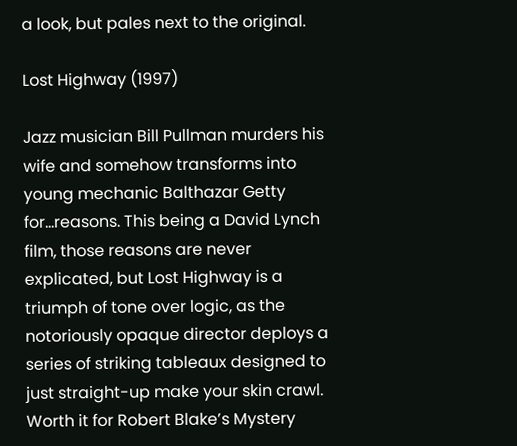a look, but pales next to the original.

Lost Highway (1997)

Jazz musician Bill Pullman murders his wife and somehow transforms into young mechanic Balthazar Getty for…reasons. This being a David Lynch film, those reasons are never explicated, but Lost Highway is a triumph of tone over logic, as the notoriously opaque director deploys a series of striking tableaux designed to just straight-up make your skin crawl. Worth it for Robert Blake’s Mystery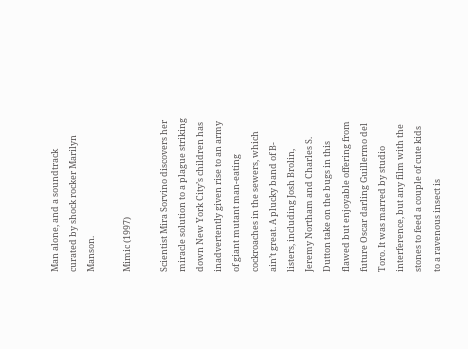Man alone, and a soundtrack curated by shock rocker Marilyn Manson.

Mimic (1997)

Scientist Mira Sorvino discovers her miracle solution to a plague striking down New York City’s children has inadvertently given rise to an army of giant mutant man-eating cockroaches in the sewers, which ain’t great. A plucky band of B-listers, including Josh Brolin, Jeremy Northam and Charles S. Dutton take on the bugs in this flawed but enjoyable offering from future Oscar darling Guillermo del Toro. It was marred by studio interference, but any film with the stones to feed a couple of cute kids to a ravenous insect is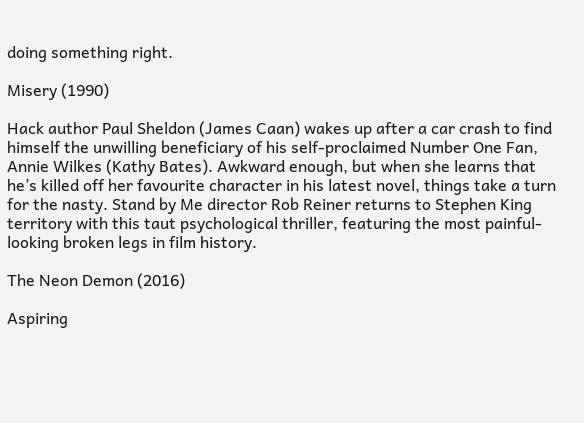doing something right.

Misery (1990)

Hack author Paul Sheldon (James Caan) wakes up after a car crash to find himself the unwilling beneficiary of his self-proclaimed Number One Fan, Annie Wilkes (Kathy Bates). Awkward enough, but when she learns that he’s killed off her favourite character in his latest novel, things take a turn for the nasty. Stand by Me director Rob Reiner returns to Stephen King territory with this taut psychological thriller, featuring the most painful-looking broken legs in film history.

The Neon Demon (2016)

Aspiring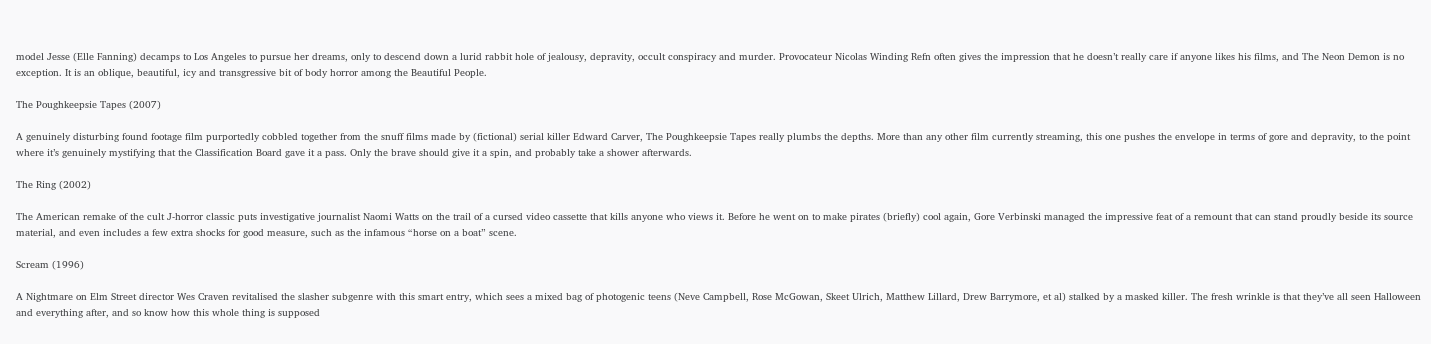model Jesse (Elle Fanning) decamps to Los Angeles to pursue her dreams, only to descend down a lurid rabbit hole of jealousy, depravity, occult conspiracy and murder. Provocateur Nicolas Winding Refn often gives the impression that he doesn’t really care if anyone likes his films, and The Neon Demon is no exception. It is an oblique, beautiful, icy and transgressive bit of body horror among the Beautiful People.

The Poughkeepsie Tapes (2007)

A genuinely disturbing found footage film purportedly cobbled together from the snuff films made by (fictional) serial killer Edward Carver, The Poughkeepsie Tapes really plumbs the depths. More than any other film currently streaming, this one pushes the envelope in terms of gore and depravity, to the point where it’s genuinely mystifying that the Classification Board gave it a pass. Only the brave should give it a spin, and probably take a shower afterwards.

The Ring (2002)

The American remake of the cult J-horror classic puts investigative journalist Naomi Watts on the trail of a cursed video cassette that kills anyone who views it. Before he went on to make pirates (briefly) cool again, Gore Verbinski managed the impressive feat of a remount that can stand proudly beside its source material, and even includes a few extra shocks for good measure, such as the infamous “horse on a boat” scene.

Scream (1996)

A Nightmare on Elm Street director Wes Craven revitalised the slasher subgenre with this smart entry, which sees a mixed bag of photogenic teens (Neve Campbell, Rose McGowan, Skeet Ulrich, Matthew Lillard, Drew Barrymore, et al) stalked by a masked killer. The fresh wrinkle is that they’ve all seen Halloween and everything after, and so know how this whole thing is supposed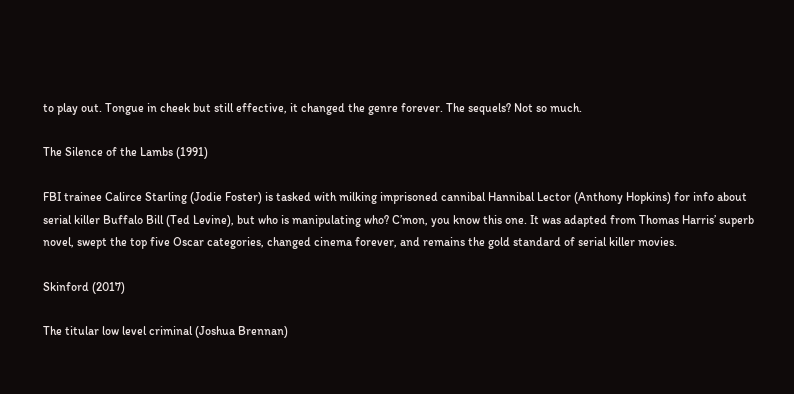to play out. Tongue in cheek but still effective, it changed the genre forever. The sequels? Not so much.

The Silence of the Lambs (1991)

FBI trainee Calirce Starling (Jodie Foster) is tasked with milking imprisoned cannibal Hannibal Lector (Anthony Hopkins) for info about serial killer Buffalo Bill (Ted Levine), but who is manipulating who? C’mon, you know this one. It was adapted from Thomas Harris’ superb novel, swept the top five Oscar categories, changed cinema forever, and remains the gold standard of serial killer movies.

Skinford (2017)

The titular low level criminal (Joshua Brennan)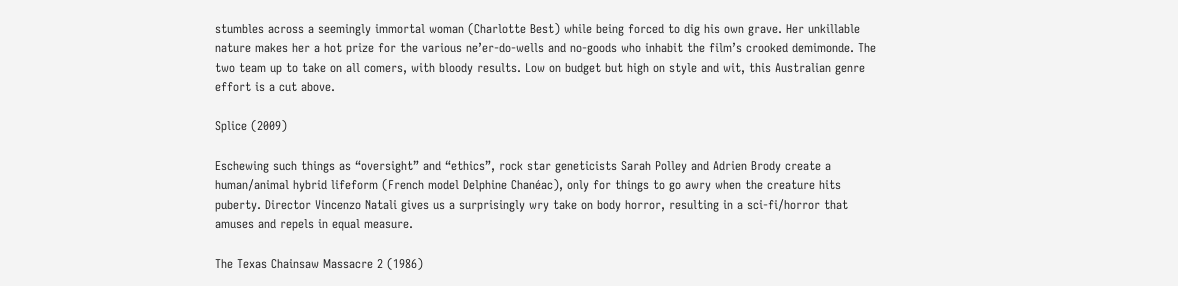stumbles across a seemingly immortal woman (Charlotte Best) while being forced to dig his own grave. Her unkillable nature makes her a hot prize for the various ne’er-do-wells and no-goods who inhabit the film’s crooked demimonde. The two team up to take on all comers, with bloody results. Low on budget but high on style and wit, this Australian genre effort is a cut above.

Splice (2009)

Eschewing such things as “oversight” and “ethics”, rock star geneticists Sarah Polley and Adrien Brody create a human/animal hybrid lifeform (French model Delphine Chanéac), only for things to go awry when the creature hits puberty. Director Vincenzo Natali gives us a surprisingly wry take on body horror, resulting in a sci-fi/horror that amuses and repels in equal measure.

The Texas Chainsaw Massacre 2 (1986)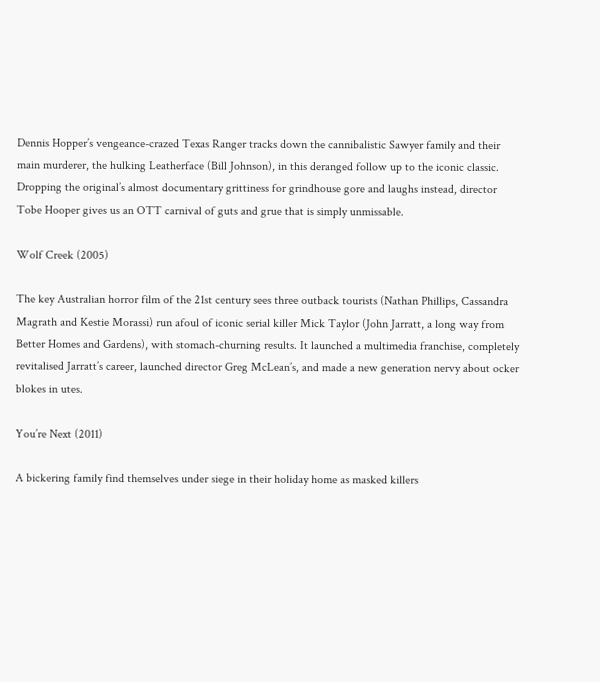Dennis Hopper’s vengeance-crazed Texas Ranger tracks down the cannibalistic Sawyer family and their main murderer, the hulking Leatherface (Bill Johnson), in this deranged follow up to the iconic classic. Dropping the original’s almost documentary grittiness for grindhouse gore and laughs instead, director Tobe Hooper gives us an OTT carnival of guts and grue that is simply unmissable.

Wolf Creek (2005)

The key Australian horror film of the 21st century sees three outback tourists (Nathan Phillips, Cassandra Magrath and Kestie Morassi) run afoul of iconic serial killer Mick Taylor (John Jarratt, a long way from Better Homes and Gardens), with stomach-churning results. It launched a multimedia franchise, completely revitalised Jarratt’s career, launched director Greg McLean’s, and made a new generation nervy about ocker blokes in utes.

You’re Next (2011)

A bickering family find themselves under siege in their holiday home as masked killers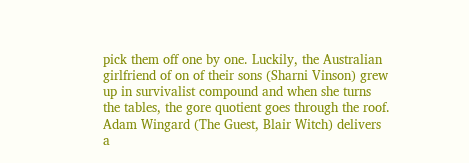pick them off one by one. Luckily, the Australian girlfriend of on of their sons (Sharni Vinson) grew up in survivalist compound and when she turns the tables, the gore quotient goes through the roof. Adam Wingard (The Guest, Blair Witch) delivers a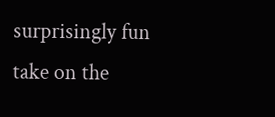surprisingly fun take on the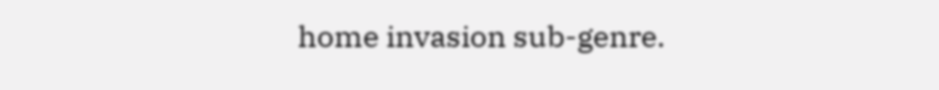home invasion sub-genre.